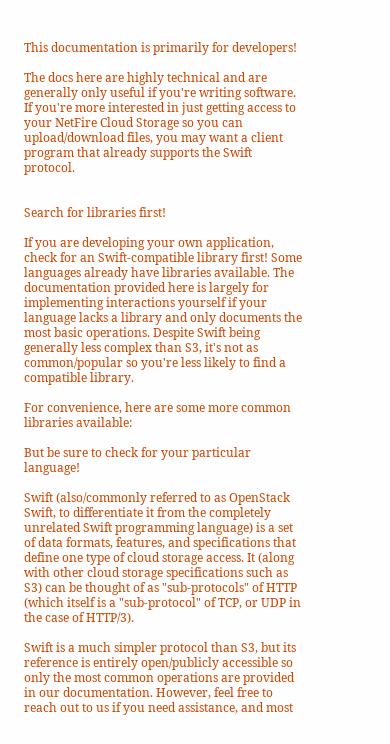This documentation is primarily for developers!

The docs here are highly technical and are generally only useful if you're writing software. If you're more interested in just getting access to your NetFire Cloud Storage so you can upload/download files, you may want a client program that already supports the Swift protocol.


Search for libraries first!

If you are developing your own application, check for an Swift-compatible library first! Some languages already have libraries available. The documentation provided here is largely for implementing interactions yourself if your language lacks a library and only documents the most basic operations. Despite Swift being generally less complex than S3, it's not as common/popular so you're less likely to find a compatible library.

For convenience, here are some more common libraries available:

But be sure to check for your particular language!

Swift (also/commonly referred to as OpenStack Swift, to differentiate it from the completely unrelated Swift programming language) is a set of data formats, features, and specifications that define one type of cloud storage access. It (along with other cloud storage specifications such as S3) can be thought of as "sub-protocols" of HTTP (which itself is a "sub-protocol" of TCP, or UDP in the case of HTTP/3).

Swift is a much simpler protocol than S3, but its reference is entirely open/publicly accessible so only the most common operations are provided in our documentation. However, feel free to reach out to us if you need assistance, and most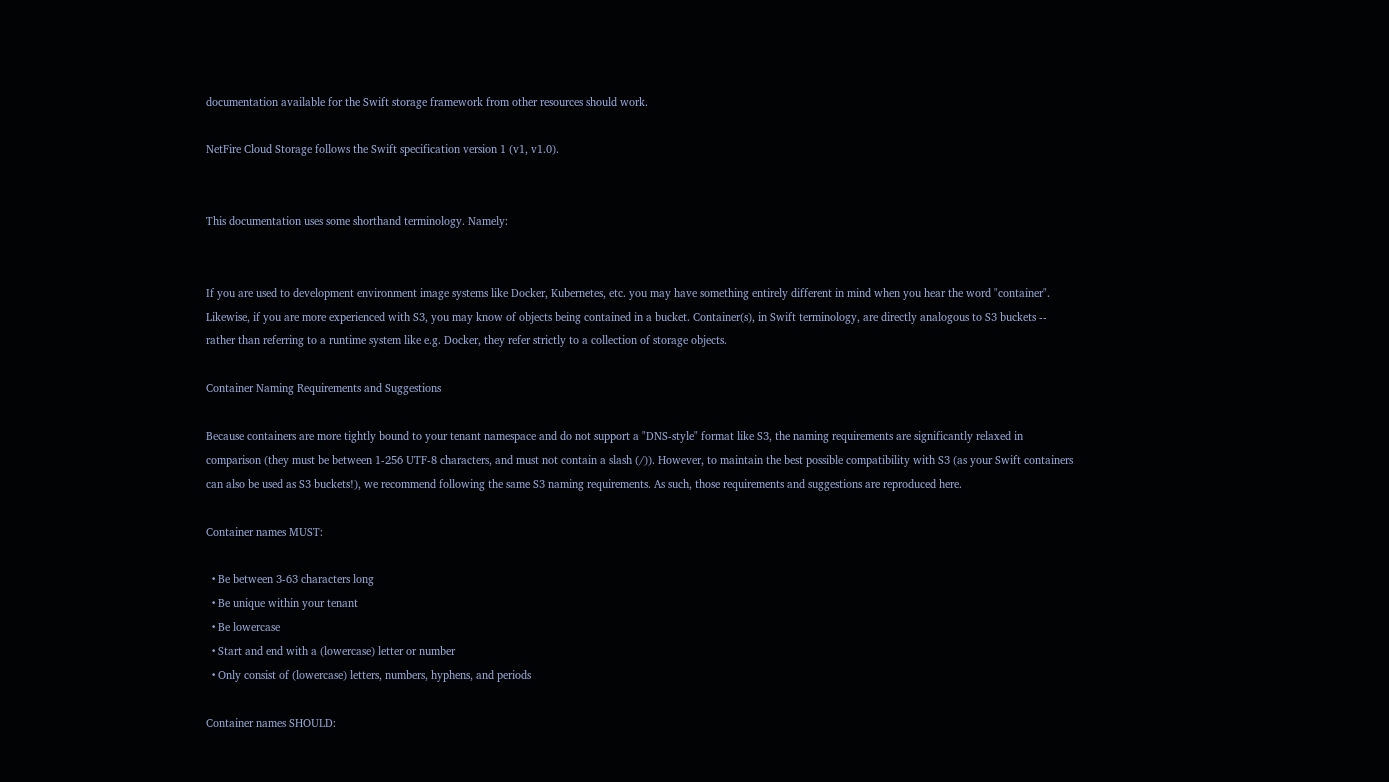documentation available for the Swift storage framework from other resources should work.

NetFire Cloud Storage follows the Swift specification version 1 (v1, v1.0).


This documentation uses some shorthand terminology. Namely:


If you are used to development environment image systems like Docker, Kubernetes, etc. you may have something entirely different in mind when you hear the word "container". Likewise, if you are more experienced with S3, you may know of objects being contained in a bucket. Container(s), in Swift terminology, are directly analogous to S3 buckets -- rather than referring to a runtime system like e.g. Docker, they refer strictly to a collection of storage objects.

Container Naming Requirements and Suggestions

Because containers are more tightly bound to your tenant namespace and do not support a "DNS-style" format like S3, the naming requirements are significantly relaxed in comparison (they must be between 1-256 UTF-8 characters, and must not contain a slash (/)). However, to maintain the best possible compatibility with S3 (as your Swift containers can also be used as S3 buckets!), we recommend following the same S3 naming requirements. As such, those requirements and suggestions are reproduced here.

Container names MUST:

  • Be between 3-63 characters long
  • Be unique within your tenant
  • Be lowercase
  • Start and end with a (lowercase) letter or number
  • Only consist of (lowercase) letters, numbers, hyphens, and periods

Container names SHOULD: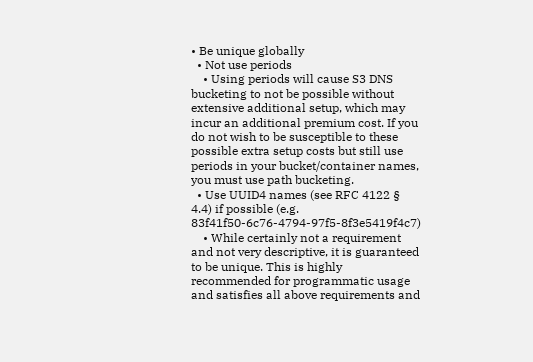• Be unique globally
  • Not use periods
    • Using periods will cause S3 DNS bucketing to not be possible without extensive additional setup, which may incur an additional premium cost. If you do not wish to be susceptible to these possible extra setup costs but still use periods in your bucket/container names, you must use path bucketing.
  • Use UUID4 names (see RFC 4122 § 4.4) if possible (e.g. 83f41f50-6c76-4794-97f5-8f3e5419f4c7)
    • While certainly not a requirement and not very descriptive, it is guaranteed to be unique. This is highly recommended for programmatic usage and satisfies all above requirements and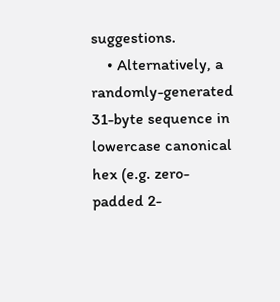suggestions.
    • Alternatively, a randomly-generated 31-byte sequence in lowercase canonical hex (e.g. zero-padded 2-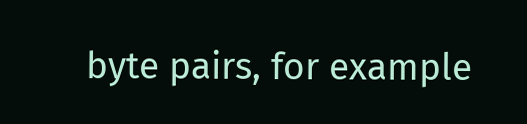byte pairs, for example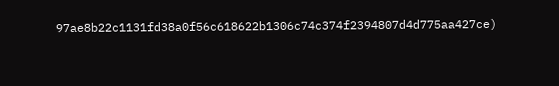97ae8b22c1131fd38a0f56c618622b1306c74c374f2394807d4d775aa427ce)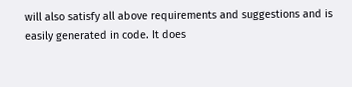will also satisfy all above requirements and suggestions and is easily generated in code. It does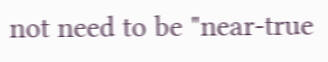not need to be "near-true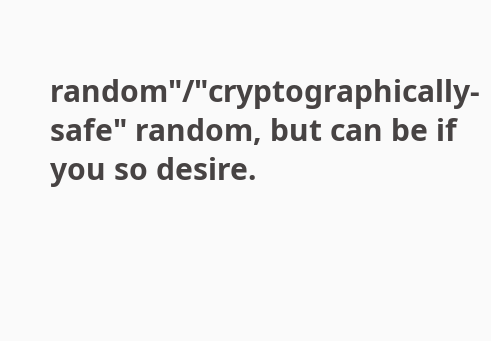random"/"cryptographically-safe" random, but can be if you so desire.